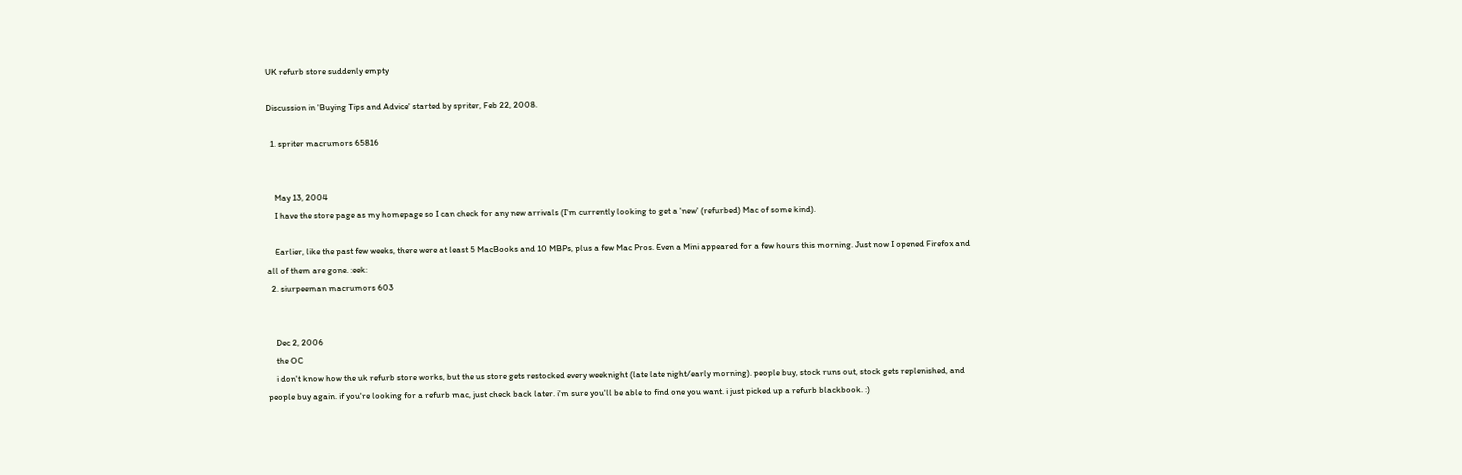UK refurb store suddenly empty

Discussion in 'Buying Tips and Advice' started by spriter, Feb 22, 2008.

  1. spriter macrumors 65816


    May 13, 2004
    I have the store page as my homepage so I can check for any new arrivals (I'm currently looking to get a 'new' (refurbed) Mac of some kind).

    Earlier, like the past few weeks, there were at least 5 MacBooks and 10 MBPs, plus a few Mac Pros. Even a Mini appeared for a few hours this morning. Just now I opened Firefox and all of them are gone. :eek:
  2. siurpeeman macrumors 603


    Dec 2, 2006
    the OC
    i don't know how the uk refurb store works, but the us store gets restocked every weeknight (late late night/early morning). people buy, stock runs out, stock gets replenished, and people buy again. if you're looking for a refurb mac, just check back later. i'm sure you'll be able to find one you want. i just picked up a refurb blackbook. :)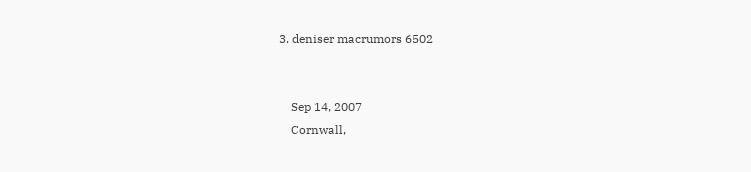3. deniser macrumors 6502


    Sep 14, 2007
    Cornwall,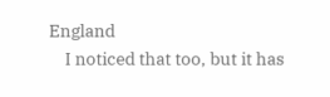England
    I noticed that too, but it has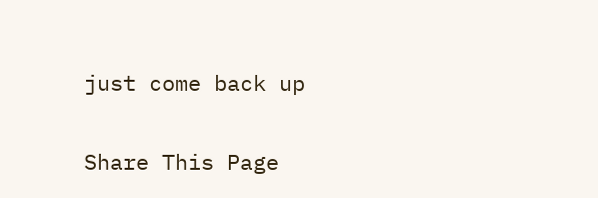just come back up

Share This Page